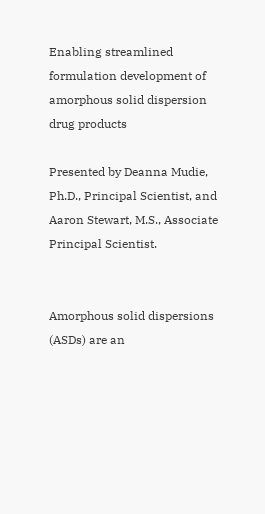Enabling streamlined formulation development of amorphous solid dispersion drug products

Presented by Deanna Mudie, Ph.D., Principal Scientist, and Aaron Stewart, M.S., Associate Principal Scientist.


Amorphous solid dispersions (ASDs) are an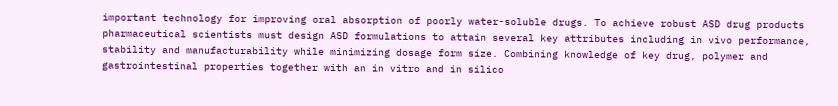important technology for improving oral absorption of poorly water-soluble drugs. To achieve robust ASD drug products pharmaceutical scientists must design ASD formulations to attain several key attributes including in vivo performance, stability and manufacturability while minimizing dosage form size. Combining knowledge of key drug, polymer and gastrointestinal properties together with an in vitro and in silico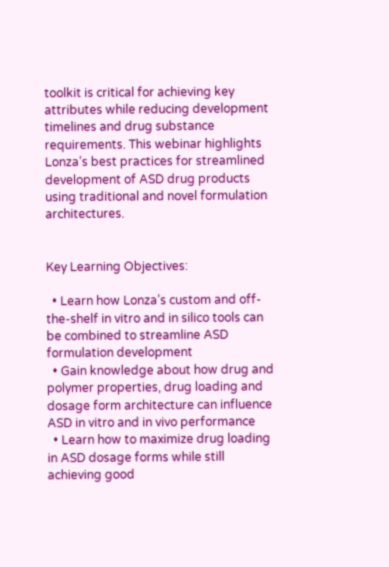toolkit is critical for achieving key attributes while reducing development timelines and drug substance requirements. This webinar highlights Lonza’s best practices for streamlined development of ASD drug products using traditional and novel formulation architectures.


Key Learning Objectives:

  • Learn how Lonza’s custom and off-the-shelf in vitro and in silico tools can be combined to streamline ASD formulation development
  • Gain knowledge about how drug and polymer properties, drug loading and dosage form architecture can influence ASD in vitro and in vivo performance
  • Learn how to maximize drug loading in ASD dosage forms while still achieving good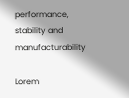performance, stability and manufacturability

Lorem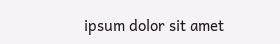ipsum dolor sit amet